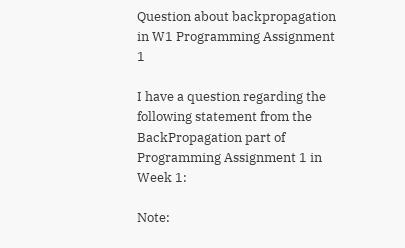Question about backpropagation in W1 Programming Assignment 1

I have a question regarding the following statement from the BackPropagation part of Programming Assignment 1 in Week 1:

Note: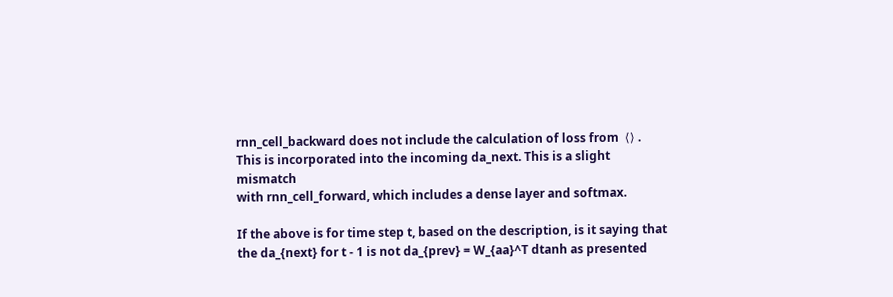rnn_cell_backward does not include the calculation of loss from  ⟨⟩ .
This is incorporated into the incoming da_next. This is a slight mismatch
with rnn_cell_forward, which includes a dense layer and softmax.

If the above is for time step t, based on the description, is it saying that the da_{next} for t - 1 is not da_{prev} = W_{aa}^T dtanh as presented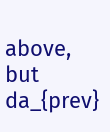above, but da_{prev}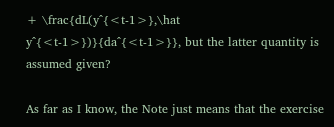+ \frac{dL(y^{<t-1>},\hat y^{<t-1>})}{da^{<t-1>}}, but the latter quantity is assumed given?

As far as I know, the Note just means that the exercise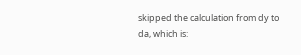skipped the calculation from dy to da, which is: